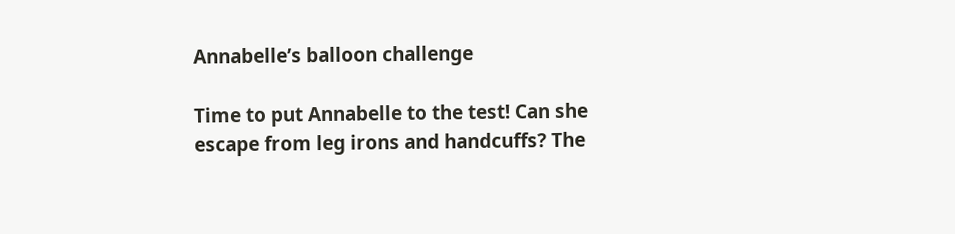Annabelle’s balloon challenge

Time to put Annabelle to the test! Can she escape from leg irons and handcuffs? The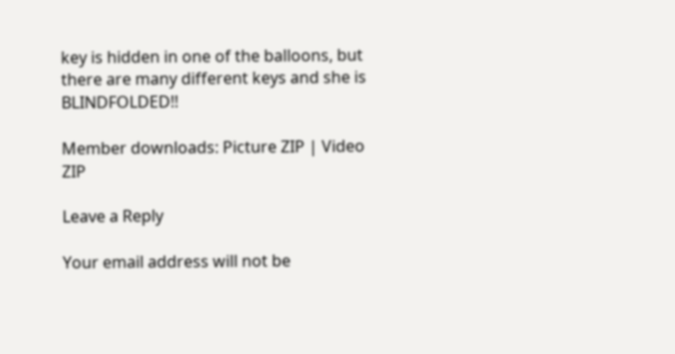key is hidden in one of the balloons, but there are many different keys and she is BLINDFOLDED!!

Member downloads: Picture ZIP | Video ZIP

Leave a Reply

Your email address will not be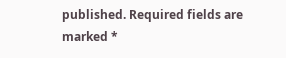published. Required fields are marked *